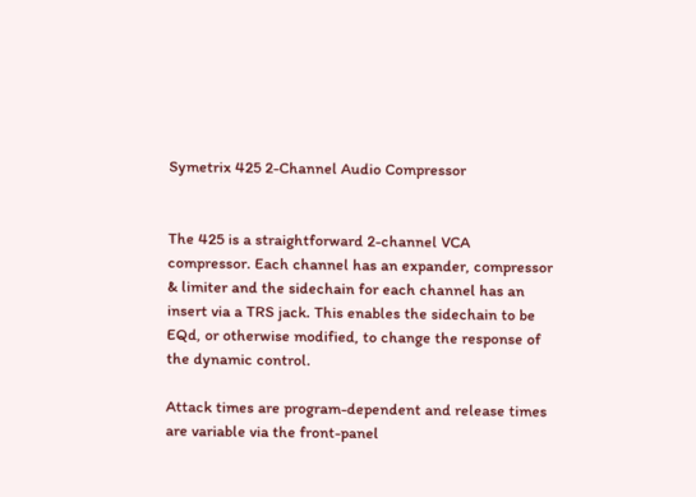Symetrix 425 2-Channel Audio Compressor


The 425 is a straightforward 2-channel VCA compressor. Each channel has an expander, compressor & limiter and the sidechain for each channel has an insert via a TRS jack. This enables the sidechain to be EQd, or otherwise modified, to change the response of the dynamic control.

Attack times are program-dependent and release times are variable via the front-panel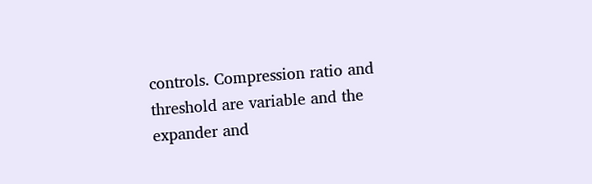controls. Compression ratio and threshold are variable and the expander and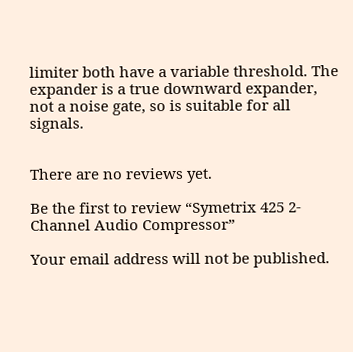limiter both have a variable threshold. The expander is a true downward expander, not a noise gate, so is suitable for all signals.


There are no reviews yet.

Be the first to review “Symetrix 425 2-Channel Audio Compressor”

Your email address will not be published.